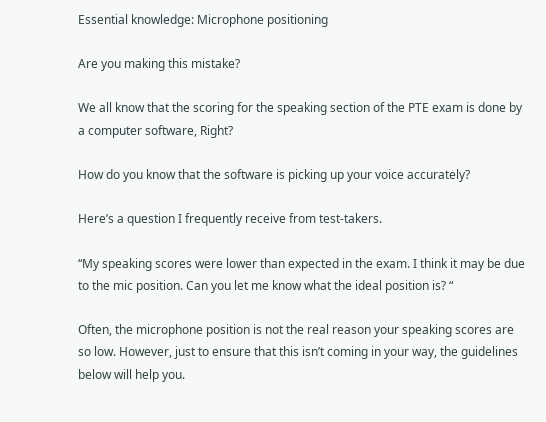Essential knowledge: Microphone positioning

Are you making this mistake?

We all know that the scoring for the speaking section of the PTE exam is done by a computer software, Right?

How do you know that the software is picking up your voice accurately?

Here’s a question I frequently receive from test-takers.

“My speaking scores were lower than expected in the exam. I think it may be due to the mic position. Can you let me know what the ideal position is? “

Often, the microphone position is not the real reason your speaking scores are so low. However, just to ensure that this isn’t coming in your way, the guidelines below will help you.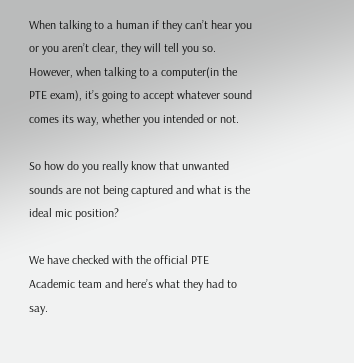When talking to a human if they can’t hear you or you aren’t clear, they will tell you so. However, when talking to a computer(in the PTE exam), it’s going to accept whatever sound comes its way, whether you intended or not.

So how do you really know that unwanted sounds are not being captured and what is the ideal mic position?

We have checked with the official PTE Academic team and here’s what they had to say.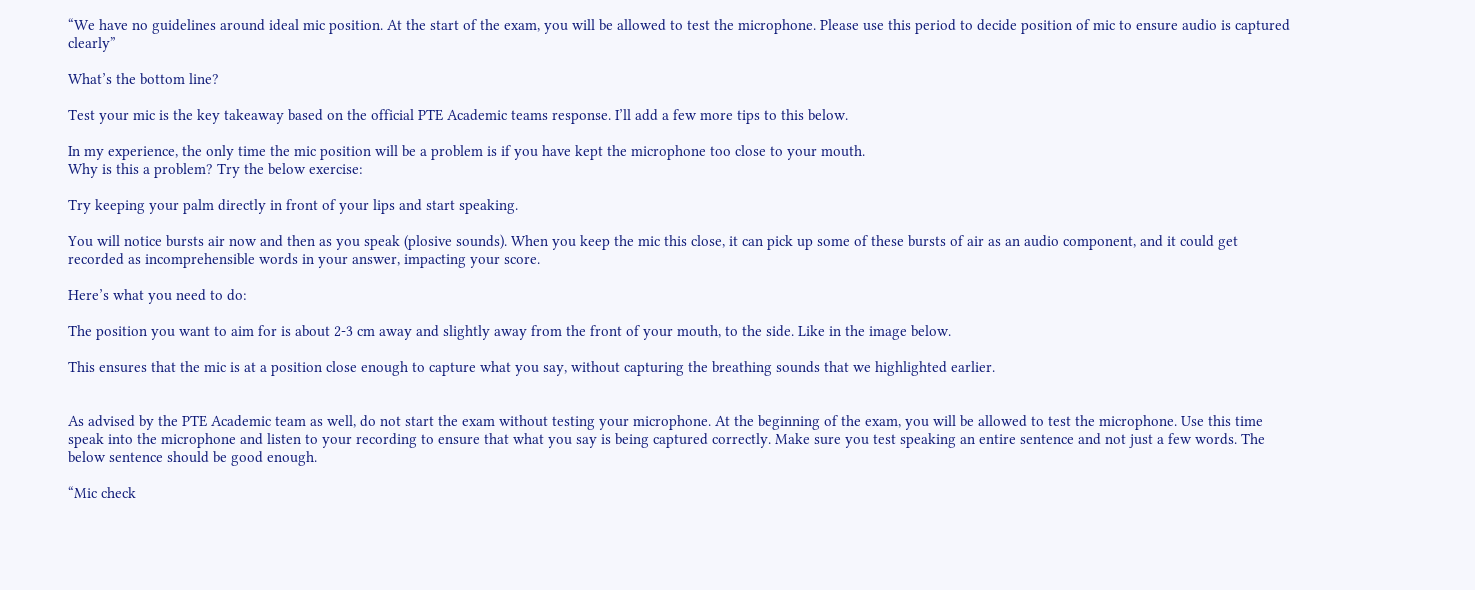“We have no guidelines around ideal mic position. At the start of the exam, you will be allowed to test the microphone. Please use this period to decide position of mic to ensure audio is captured clearly”

What’s the bottom line?

Test your mic is the key takeaway based on the official PTE Academic teams response. I’ll add a few more tips to this below.

In my experience, the only time the mic position will be a problem is if you have kept the microphone too close to your mouth.
Why is this a problem? Try the below exercise:

Try keeping your palm directly in front of your lips and start speaking.

You will notice bursts air now and then as you speak (plosive sounds). When you keep the mic this close, it can pick up some of these bursts of air as an audio component, and it could get recorded as incomprehensible words in your answer, impacting your score.

Here’s what you need to do:

The position you want to aim for is about 2-3 cm away and slightly away from the front of your mouth, to the side. Like in the image below.

This ensures that the mic is at a position close enough to capture what you say, without capturing the breathing sounds that we highlighted earlier.


As advised by the PTE Academic team as well, do not start the exam without testing your microphone. At the beginning of the exam, you will be allowed to test the microphone. Use this time speak into the microphone and listen to your recording to ensure that what you say is being captured correctly. Make sure you test speaking an entire sentence and not just a few words. The below sentence should be good enough.

“Mic check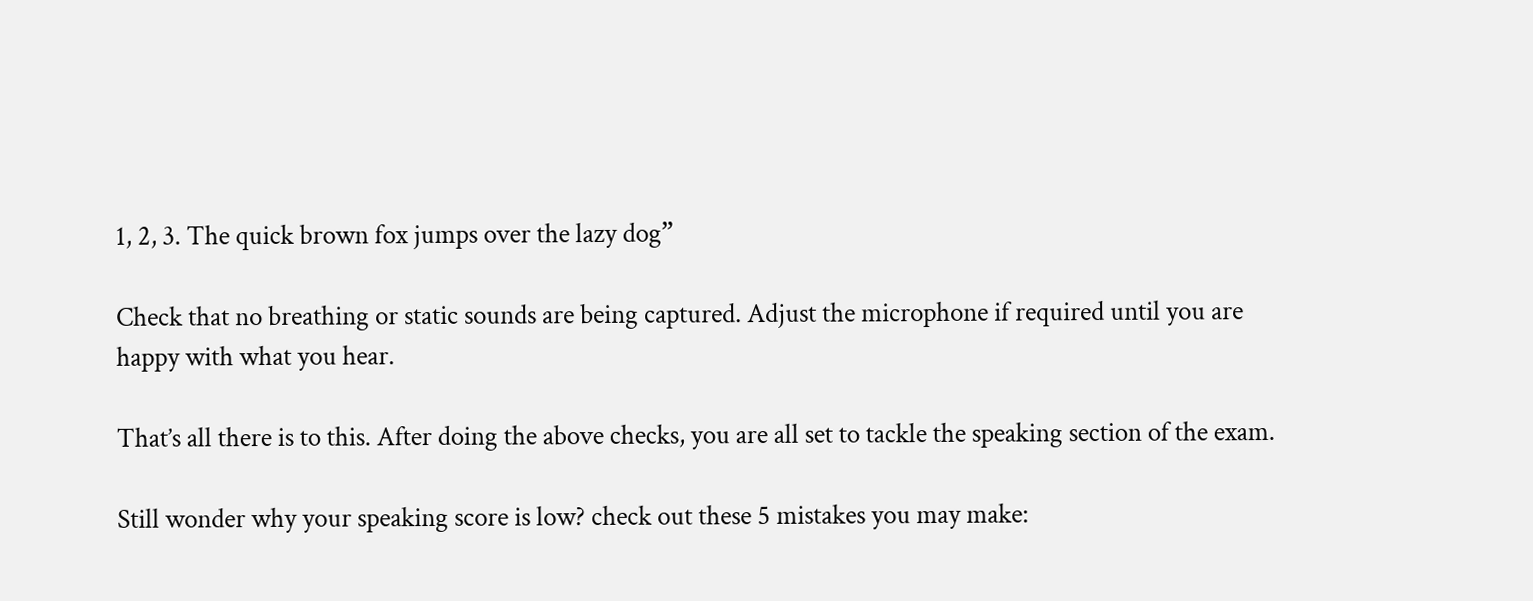1, 2, 3. The quick brown fox jumps over the lazy dog”

Check that no breathing or static sounds are being captured. Adjust the microphone if required until you are happy with what you hear.

That’s all there is to this. After doing the above checks, you are all set to tackle the speaking section of the exam.

Still wonder why your speaking score is low? check out these 5 mistakes you may make: